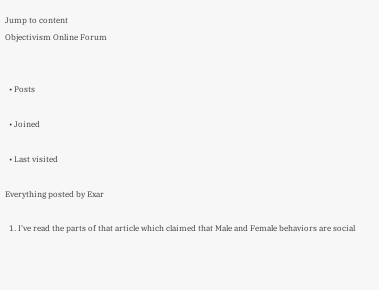Jump to content
Objectivism Online Forum


  • Posts

  • Joined

  • Last visited

Everything posted by Exar

  1. I've read the parts of that article which claimed that Male and Female behaviors are social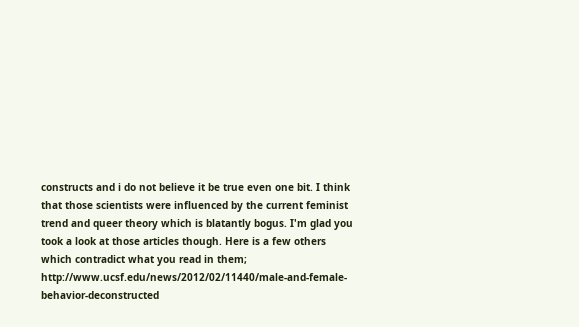constructs and i do not believe it be true even one bit. I think that those scientists were influenced by the current feminist trend and queer theory which is blatantly bogus. I'm glad you took a look at those articles though. Here is a few others which contradict what you read in them; http://www.ucsf.edu/news/2012/02/11440/male-and-female-behavior-deconstructed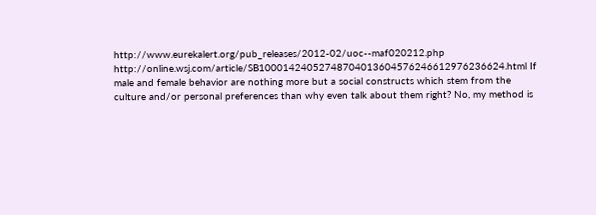http://www.eurekalert.org/pub_releases/2012-02/uoc--maf020212.php http://online.wsj.com/article/SB10001424052748704013604576246612976236624.html If male and female behavior are nothing more but a social constructs which stem from the culture and/or personal preferences than why even talk about them right? No, my method is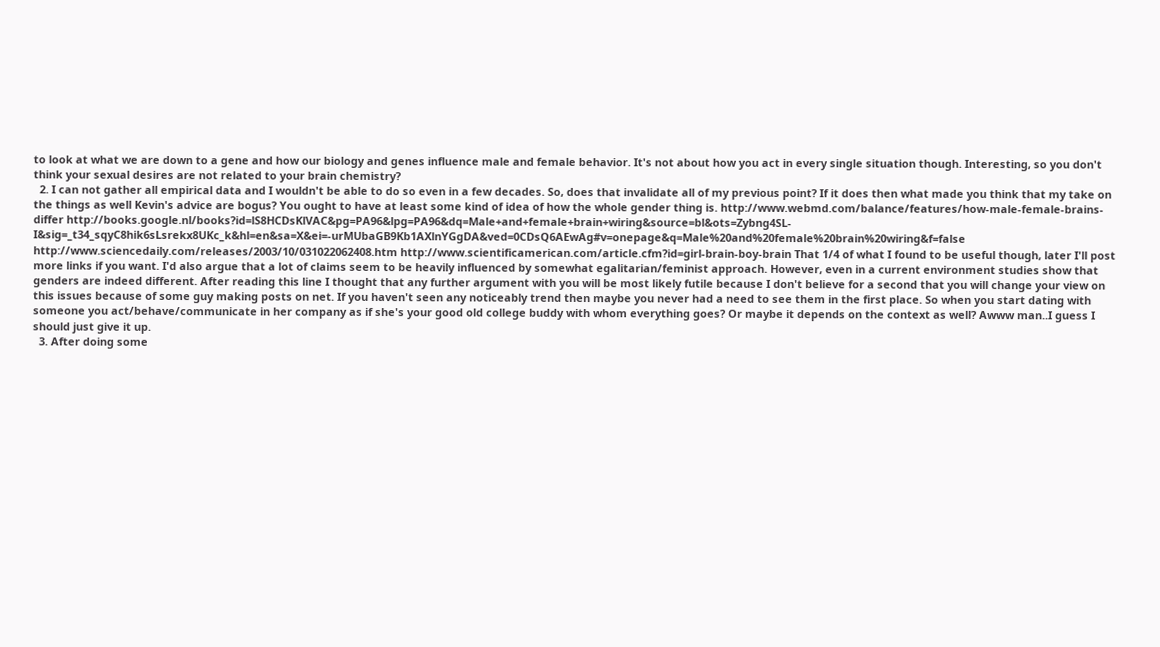to look at what we are down to a gene and how our biology and genes influence male and female behavior. It's not about how you act in every single situation though. Interesting, so you don't think your sexual desires are not related to your brain chemistry?
  2. I can not gather all empirical data and I wouldn't be able to do so even in a few decades. So, does that invalidate all of my previous point? If it does then what made you think that my take on the things as well Kevin's advice are bogus? You ought to have at least some kind of idea of how the whole gender thing is. http://www.webmd.com/balance/features/how-male-female-brains-differ http://books.google.nl/books?id=lS8HCDsKlVAC&pg=PA96&lpg=PA96&dq=Male+and+female+brain+wiring&source=bl&ots=Zybng4SL-I&sig=_t34_sqyC8hik6sLsrekx8UKc_k&hl=en&sa=X&ei=-urMUbaGB9Kb1AXlnYGgDA&ved=0CDsQ6AEwAg#v=onepage&q=Male%20and%20female%20brain%20wiring&f=false http://www.sciencedaily.com/releases/2003/10/031022062408.htm http://www.scientificamerican.com/article.cfm?id=girl-brain-boy-brain That 1/4 of what I found to be useful though, later I'll post more links if you want. I'd also argue that a lot of claims seem to be heavily influenced by somewhat egalitarian/feminist approach. However, even in a current environment studies show that genders are indeed different. After reading this line I thought that any further argument with you will be most likely futile because I don't believe for a second that you will change your view on this issues because of some guy making posts on net. If you haven't seen any noticeably trend then maybe you never had a need to see them in the first place. So when you start dating with someone you act/behave/communicate in her company as if she's your good old college buddy with whom everything goes? Or maybe it depends on the context as well? Awww man..I guess I should just give it up.
  3. After doing some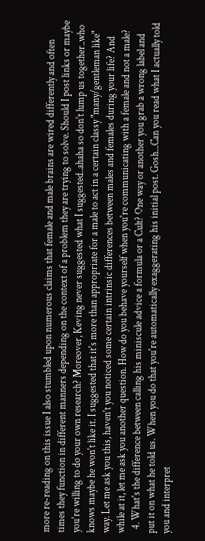more re-reading on this issue I also stumbled upon numerous claims that female and male brains are wired differently and often times they function in different manners depending on the context of a problem they are trying to solve. Should I post links or maybe you're willing to do your own research? Moreover, Keving never suggested what I suggested..ahaha so don't lump us together..who knows maybe he won't like it. I suggested that it's more than appropriate for a male to act in a certain classy "many/gentleman like" way. Let me ask you this, haven't you noticed some certain intrinsic differences between males and females during your life? And while at it, let me ask you another question. How do you behave yourself when you're communicating with a female and not a male?
  4. What's the difference between calling his miniscule advice a formula or a Cult? One way or another you grab a wrong label and put it on what he told us. When you do that you're automatically exaggerating his initial post. Gosh...Can you read what I actually told you and interpret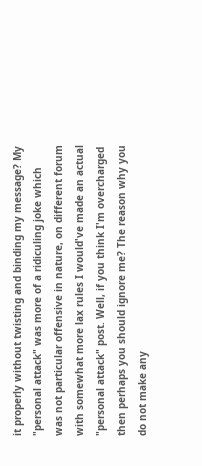it properly without twisting and binding my message? My "personal attack" was more of a ridiculing joke which was not particular offensive in nature, on different forum with somewhat more lax rules I would've made an actual "personal attack" post. Well, if you think I'm overcharged then perhaps you should ignore me? The reason why you do not make any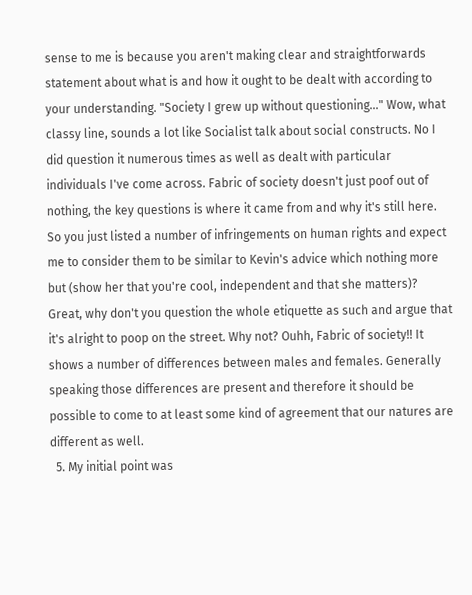sense to me is because you aren't making clear and straightforwards statement about what is and how it ought to be dealt with according to your understanding. "Society I grew up without questioning..." Wow, what classy line, sounds a lot like Socialist talk about social constructs. No I did question it numerous times as well as dealt with particular individuals I've come across. Fabric of society doesn't just poof out of nothing, the key questions is where it came from and why it's still here. So you just listed a number of infringements on human rights and expect me to consider them to be similar to Kevin's advice which nothing more but (show her that you're cool, independent and that she matters)? Great, why don't you question the whole etiquette as such and argue that it's alright to poop on the street. Why not? Ouhh, Fabric of society!! It shows a number of differences between males and females. Generally speaking those differences are present and therefore it should be possible to come to at least some kind of agreement that our natures are different as well.
  5. My initial point was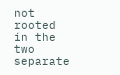not rooted in the two separate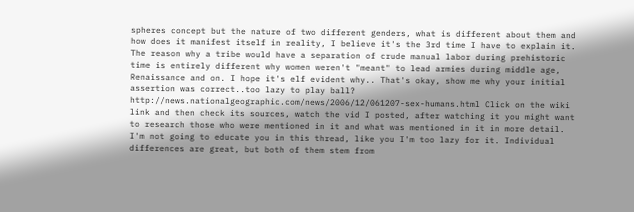spheres concept but the nature of two different genders, what is different about them and how does it manifest itself in reality, I believe it's the 3rd time I have to explain it. The reason why a tribe would have a separation of crude manual labor during prehistoric time is entirely different why women weren't "meant" to lead armies during middle age, Renaissance and on. I hope it's elf evident why.. That's okay, show me why your initial assertion was correct..too lazy to play ball? http://news.nationalgeographic.com/news/2006/12/061207-sex-humans.html Click on the wiki link and then check its sources, watch the vid I posted, after watching it you might want to research those who were mentioned in it and what was mentioned in it in more detail. I'm not going to educate you in this thread, like you I'm too lazy for it. Individual differences are great, but both of them stem from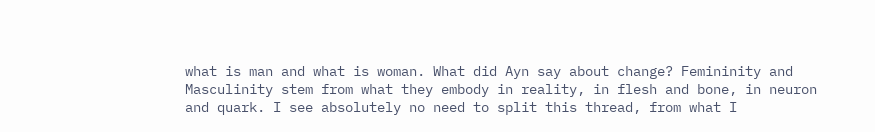what is man and what is woman. What did Ayn say about change? Femininity and Masculinity stem from what they embody in reality, in flesh and bone, in neuron and quark. I see absolutely no need to split this thread, from what I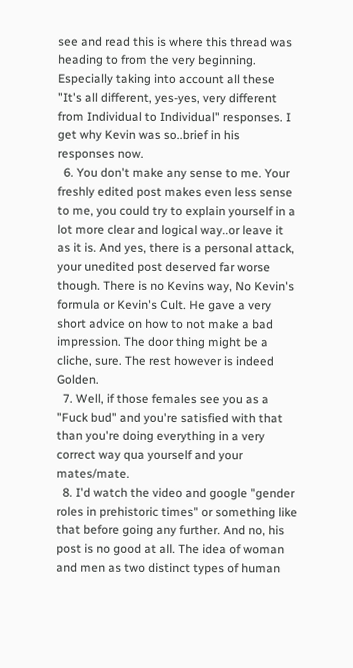see and read this is where this thread was heading to from the very beginning. Especially taking into account all these "It's all different, yes-yes, very different from Individual to Individual" responses. I get why Kevin was so..brief in his responses now.
  6. You don't make any sense to me. Your freshly edited post makes even less sense to me, you could try to explain yourself in a lot more clear and logical way..or leave it as it is. And yes, there is a personal attack, your unedited post deserved far worse though. There is no Kevins way, No Kevin's formula or Kevin's Cult. He gave a very short advice on how to not make a bad impression. The door thing might be a cliche, sure. The rest however is indeed Golden.
  7. Well, if those females see you as a "Fuck bud" and you're satisfied with that than you're doing everything in a very correct way qua yourself and your mates/mate.
  8. I'd watch the video and google "gender roles in prehistoric times" or something like that before going any further. And no, his post is no good at all. The idea of woman and men as two distinct types of human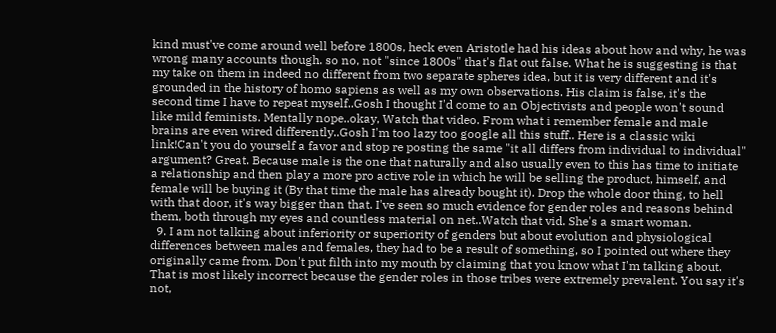kind must've come around well before 1800s, heck even Aristotle had his ideas about how and why, he was wrong many accounts though. so no, not "since 1800s" that's flat out false. What he is suggesting is that my take on them in indeed no different from two separate spheres idea, but it is very different and it's grounded in the history of homo sapiens as well as my own observations. His claim is false, it's the second time I have to repeat myself..Gosh I thought I'd come to an Objectivists and people won't sound like mild feminists. Mentally nope..okay, Watch that video. From what i remember female and male brains are even wired differently..Gosh I'm too lazy too google all this stuff.. Here is a classic wiki link!Can't you do yourself a favor and stop re posting the same "it all differs from individual to individual" argument? Great. Because male is the one that naturally and also usually even to this has time to initiate a relationship and then play a more pro active role in which he will be selling the product, himself, and female will be buying it (By that time the male has already bought it). Drop the whole door thing, to hell with that door, it's way bigger than that. I've seen so much evidence for gender roles and reasons behind them, both through my eyes and countless material on net..Watch that vid. She's a smart woman.
  9. I am not talking about inferiority or superiority of genders but about evolution and physiological differences between males and females, they had to be a result of something, so I pointed out where they originally came from. Don't put filth into my mouth by claiming that you know what I'm talking about. That is most likely incorrect because the gender roles in those tribes were extremely prevalent. You say it's not,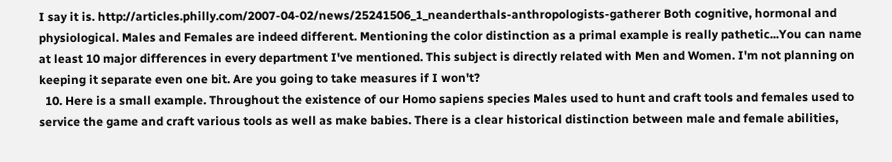I say it is. http://articles.philly.com/2007-04-02/news/25241506_1_neanderthals-anthropologists-gatherer Both cognitive, hormonal and physiological. Males and Females are indeed different. Mentioning the color distinction as a primal example is really pathetic...You can name at least 10 major differences in every department I've mentioned. This subject is directly related with Men and Women. I'm not planning on keeping it separate even one bit. Are you going to take measures if I won't?
  10. Here is a small example. Throughout the existence of our Homo sapiens species Males used to hunt and craft tools and females used to service the game and craft various tools as well as make babies. There is a clear historical distinction between male and female abilities,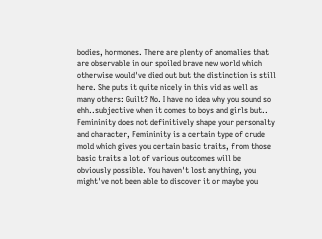bodies, hormones. There are plenty of anomalies that are observable in our spoiled brave new world which otherwise would've died out but the distinction is still here. She puts it quite nicely in this vid as well as many others: Guilt? No. I have no idea why you sound so ehh..subjective when it comes to boys and girls but.. Femininity does not definitively shape your personalty and character, Femininity is a certain type of crude mold which gives you certain basic traits, from those basic traits a lot of various outcomes will be obviously possible. You haven't lost anything, you might've not been able to discover it or maybe you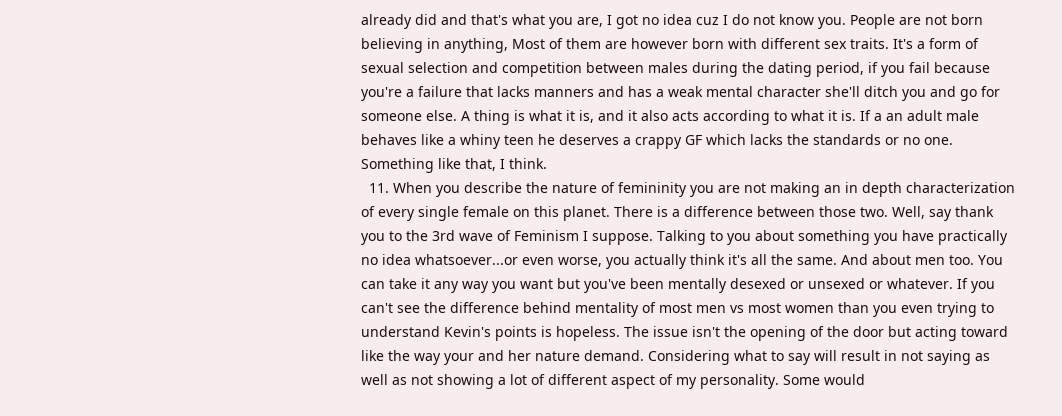already did and that's what you are, I got no idea cuz I do not know you. People are not born believing in anything, Most of them are however born with different sex traits. It's a form of sexual selection and competition between males during the dating period, if you fail because you're a failure that lacks manners and has a weak mental character she'll ditch you and go for someone else. A thing is what it is, and it also acts according to what it is. If a an adult male behaves like a whiny teen he deserves a crappy GF which lacks the standards or no one. Something like that, I think.
  11. When you describe the nature of femininity you are not making an in depth characterization of every single female on this planet. There is a difference between those two. Well, say thank you to the 3rd wave of Feminism I suppose. Talking to you about something you have practically no idea whatsoever...or even worse, you actually think it's all the same. And about men too. You can take it any way you want but you've been mentally desexed or unsexed or whatever. If you can't see the difference behind mentality of most men vs most women than you even trying to understand Kevin's points is hopeless. The issue isn't the opening of the door but acting toward like the way your and her nature demand. Considering what to say will result in not saying as well as not showing a lot of different aspect of my personality. Some would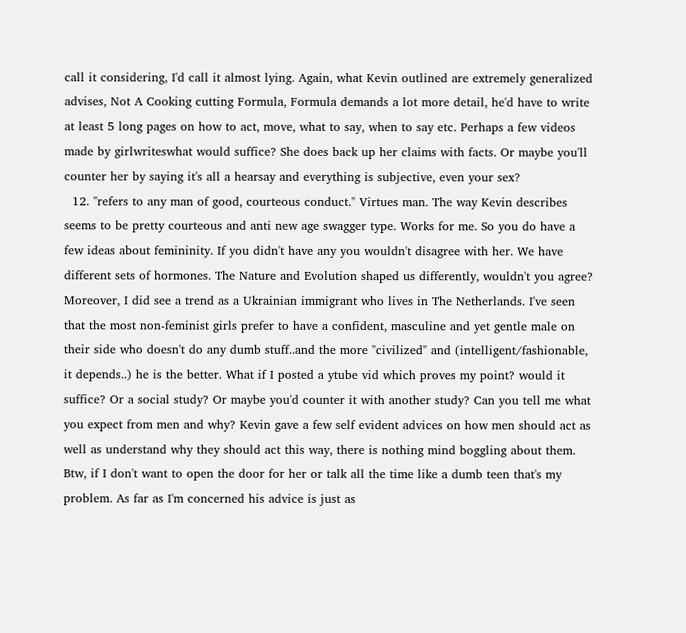call it considering, I'd call it almost lying. Again, what Kevin outlined are extremely generalized advises, Not A Cooking cutting Formula, Formula demands a lot more detail, he'd have to write at least 5 long pages on how to act, move, what to say, when to say etc. Perhaps a few videos made by girlwriteswhat would suffice? She does back up her claims with facts. Or maybe you'll counter her by saying it's all a hearsay and everything is subjective, even your sex?
  12. "refers to any man of good, courteous conduct." Virtues man. The way Kevin describes seems to be pretty courteous and anti new age swagger type. Works for me. So you do have a few ideas about femininity. If you didn't have any you wouldn't disagree with her. We have different sets of hormones. The Nature and Evolution shaped us differently, wouldn't you agree? Moreover, I did see a trend as a Ukrainian immigrant who lives in The Netherlands. I've seen that the most non-feminist girls prefer to have a confident, masculine and yet gentle male on their side who doesn't do any dumb stuff..and the more "civilized" and (intelligent/fashionable, it depends..) he is the better. What if I posted a ytube vid which proves my point? would it suffice? Or a social study? Or maybe you'd counter it with another study? Can you tell me what you expect from men and why? Kevin gave a few self evident advices on how men should act as well as understand why they should act this way, there is nothing mind boggling about them. Btw, if I don't want to open the door for her or talk all the time like a dumb teen that's my problem. As far as I'm concerned his advice is just as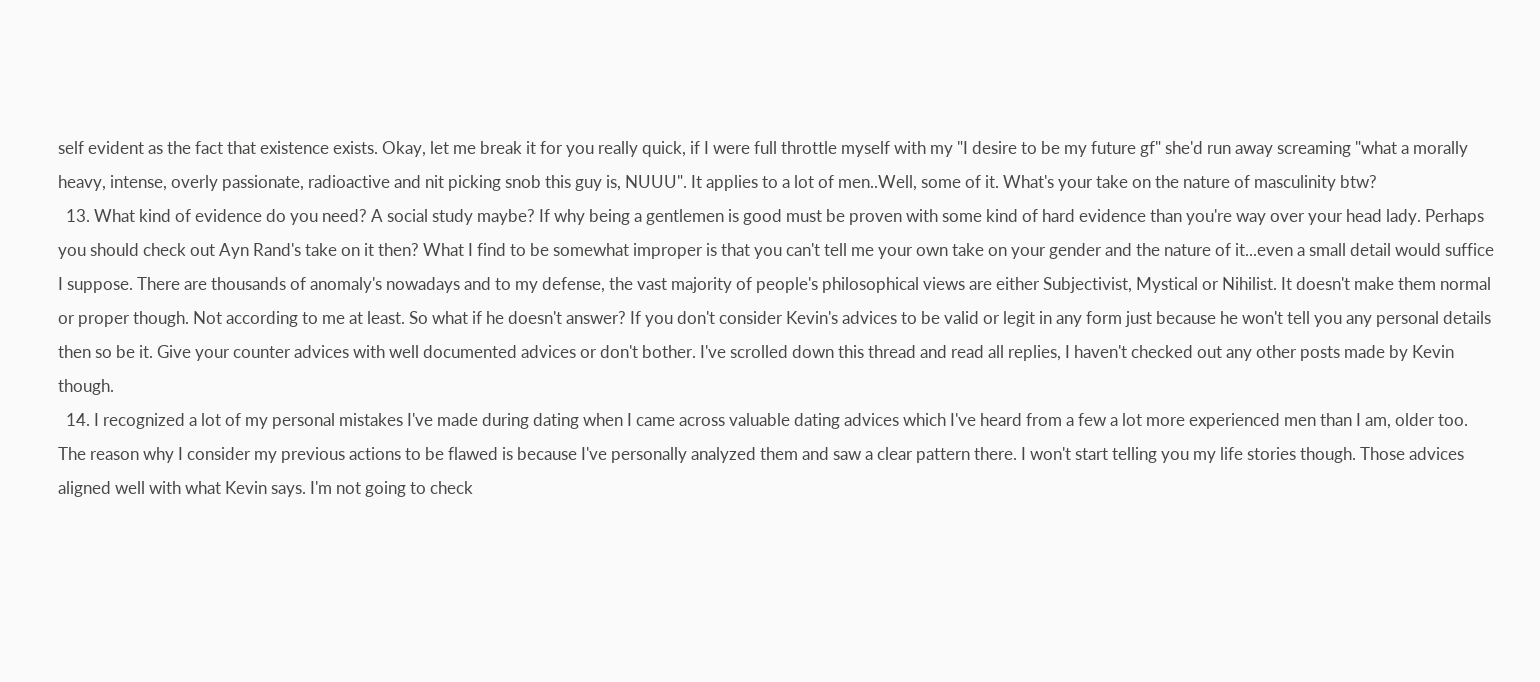self evident as the fact that existence exists. Okay, let me break it for you really quick, if I were full throttle myself with my "I desire to be my future gf" she'd run away screaming "what a morally heavy, intense, overly passionate, radioactive and nit picking snob this guy is, NUUU". It applies to a lot of men..Well, some of it. What's your take on the nature of masculinity btw?
  13. What kind of evidence do you need? A social study maybe? If why being a gentlemen is good must be proven with some kind of hard evidence than you're way over your head lady. Perhaps you should check out Ayn Rand's take on it then? What I find to be somewhat improper is that you can't tell me your own take on your gender and the nature of it...even a small detail would suffice I suppose. There are thousands of anomaly's nowadays and to my defense, the vast majority of people's philosophical views are either Subjectivist, Mystical or Nihilist. It doesn't make them normal or proper though. Not according to me at least. So what if he doesn't answer? If you don't consider Kevin's advices to be valid or legit in any form just because he won't tell you any personal details then so be it. Give your counter advices with well documented advices or don't bother. I've scrolled down this thread and read all replies, I haven't checked out any other posts made by Kevin though.
  14. I recognized a lot of my personal mistakes I've made during dating when I came across valuable dating advices which I've heard from a few a lot more experienced men than I am, older too. The reason why I consider my previous actions to be flawed is because I've personally analyzed them and saw a clear pattern there. I won't start telling you my life stories though. Those advices aligned well with what Kevin says. I'm not going to check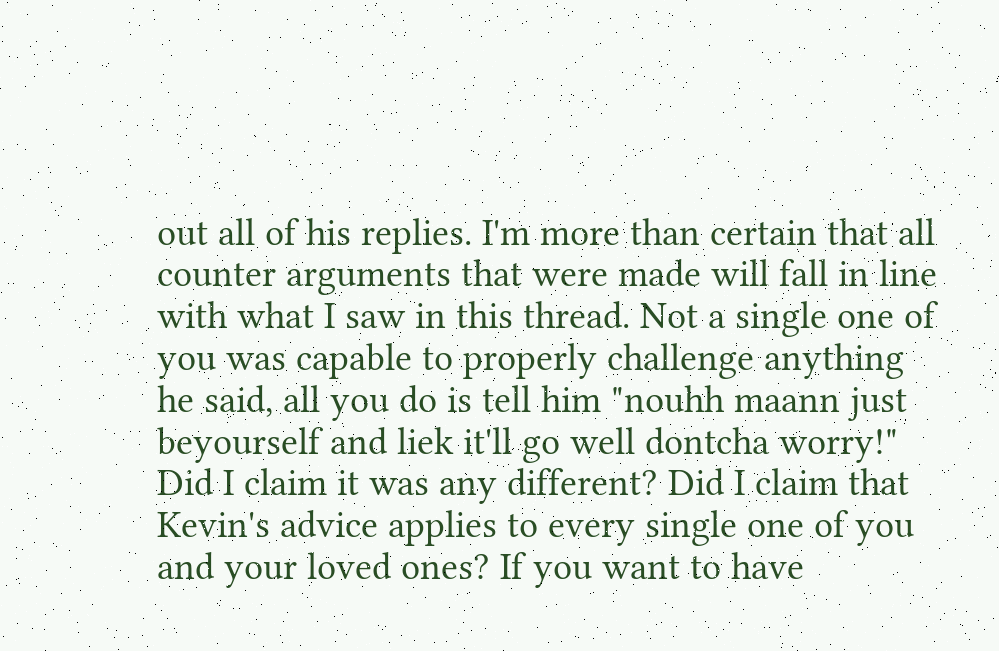out all of his replies. I'm more than certain that all counter arguments that were made will fall in line with what I saw in this thread. Not a single one of you was capable to properly challenge anything he said, all you do is tell him "nouhh maann just beyourself and liek it'll go well dontcha worry!" Did I claim it was any different? Did I claim that Kevin's advice applies to every single one of you and your loved ones? If you want to have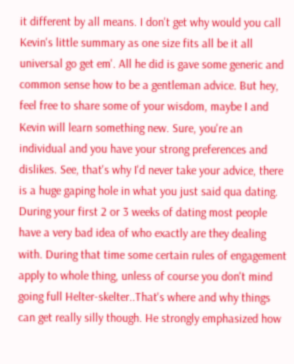it different by all means. I don't get why would you call Kevin's little summary as one size fits all be it all universal go get em'. All he did is gave some generic and common sense how to be a gentleman advice. But hey, feel free to share some of your wisdom, maybe I and Kevin will learn something new. Sure, you're an individual and you have your strong preferences and dislikes. See, that's why I'd never take your advice, there is a huge gaping hole in what you just said qua dating. During your first 2 or 3 weeks of dating most people have a very bad idea of who exactly are they dealing with. During that time some certain rules of engagement apply to whole thing, unless of course you don't mind going full Helter-skelter..That's where and why things can get really silly though. He strongly emphasized how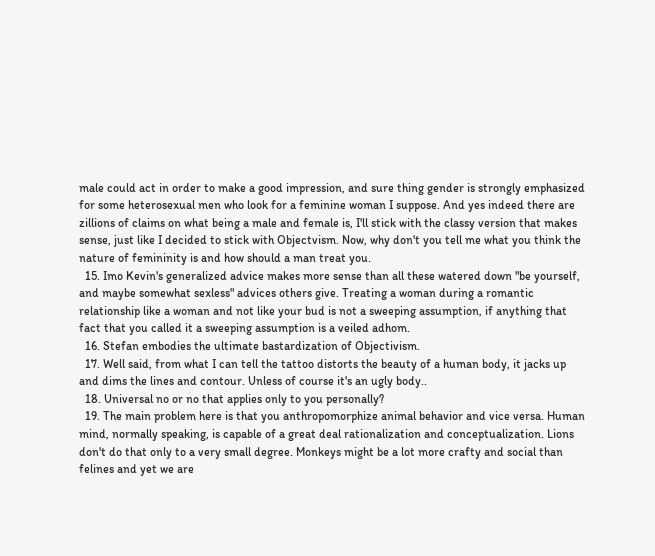male could act in order to make a good impression, and sure thing gender is strongly emphasized for some heterosexual men who look for a feminine woman I suppose. And yes indeed there are zillions of claims on what being a male and female is, I'll stick with the classy version that makes sense, just like I decided to stick with Objectvism. Now, why don't you tell me what you think the nature of femininity is and how should a man treat you.
  15. Imo Kevin's generalized advice makes more sense than all these watered down "be yourself, and maybe somewhat sexless" advices others give. Treating a woman during a romantic relationship like a woman and not like your bud is not a sweeping assumption, if anything that fact that you called it a sweeping assumption is a veiled adhom.
  16. Stefan embodies the ultimate bastardization of Objectivism.
  17. Well said, from what I can tell the tattoo distorts the beauty of a human body, it jacks up and dims the lines and contour. Unless of course it's an ugly body..
  18. Universal no or no that applies only to you personally?
  19. The main problem here is that you anthropomorphize animal behavior and vice versa. Human mind, normally speaking, is capable of a great deal rationalization and conceptualization. Lions don't do that only to a very small degree. Monkeys might be a lot more crafty and social than felines and yet we are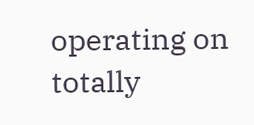operating on totally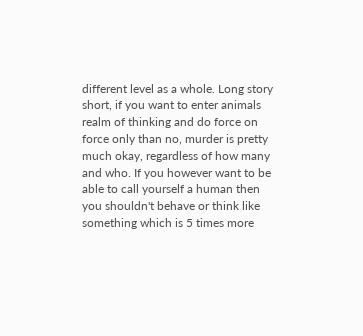different level as a whole. Long story short, if you want to enter animals realm of thinking and do force on force only than no, murder is pretty much okay, regardless of how many and who. If you however want to be able to call yourself a human then you shouldn't behave or think like something which is 5 times more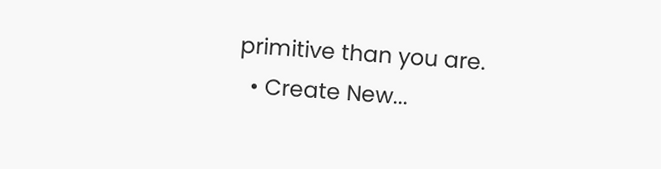primitive than you are.
  • Create New...